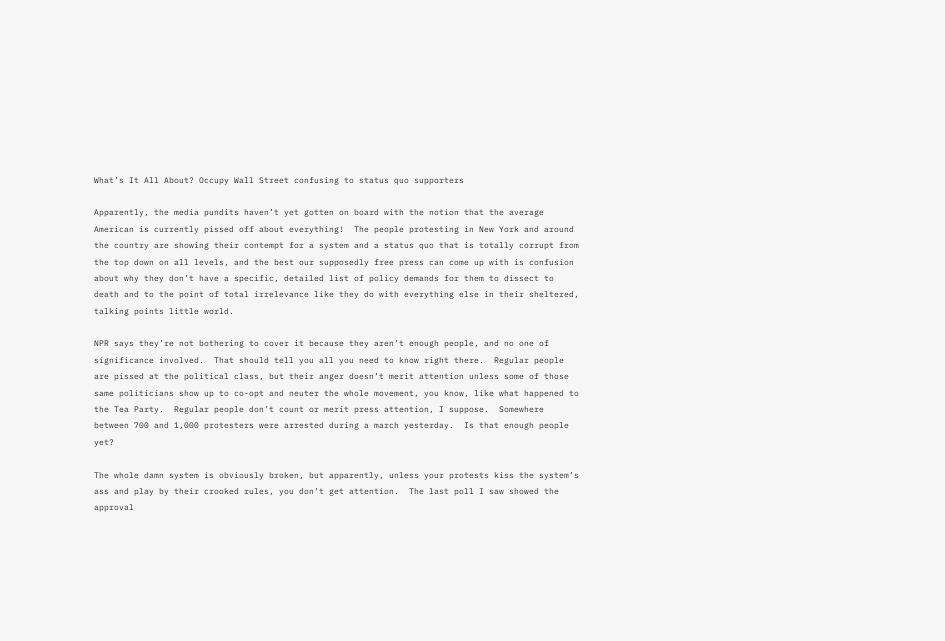What’s It All About? Occupy Wall Street confusing to status quo supporters

Apparently, the media pundits haven’t yet gotten on board with the notion that the average American is currently pissed off about everything!  The people protesting in New York and around the country are showing their contempt for a system and a status quo that is totally corrupt from the top down on all levels, and the best our supposedly free press can come up with is confusion about why they don’t have a specific, detailed list of policy demands for them to dissect to death and to the point of total irrelevance like they do with everything else in their sheltered, talking points little world.

NPR says they’re not bothering to cover it because they aren’t enough people, and no one of significance involved.  That should tell you all you need to know right there.  Regular people are pissed at the political class, but their anger doesn’t merit attention unless some of those same politicians show up to co-opt and neuter the whole movement, you know, like what happened to the Tea Party.  Regular people don’t count or merit press attention, I suppose.  Somewhere between 700 and 1,000 protesters were arrested during a march yesterday.  Is that enough people yet?

The whole damn system is obviously broken, but apparently, unless your protests kiss the system’s ass and play by their crooked rules, you don’t get attention.  The last poll I saw showed the approval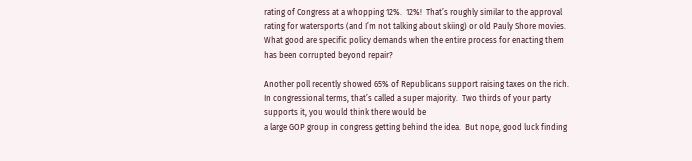rating of Congress at a whopping 12%.  12%!  That’s roughly similar to the approval rating for watersports (and I’m not talking about skiing) or old Pauly Shore movies.  What good are specific policy demands when the entire process for enacting them has been corrupted beyond repair?

Another poll recently showed 65% of Republicans support raising taxes on the rich.  In congressional terms, that’s called a super majority.  Two thirds of your party supports it, you would think there would be
a large GOP group in congress getting behind the idea.  But nope, good luck finding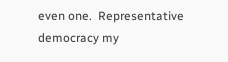even one.  Representative democracy my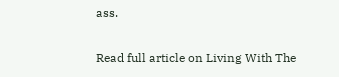ass.

Read full article on Living With The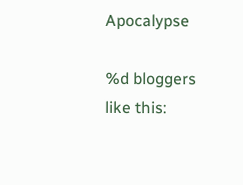Apocalypse

%d bloggers like this: